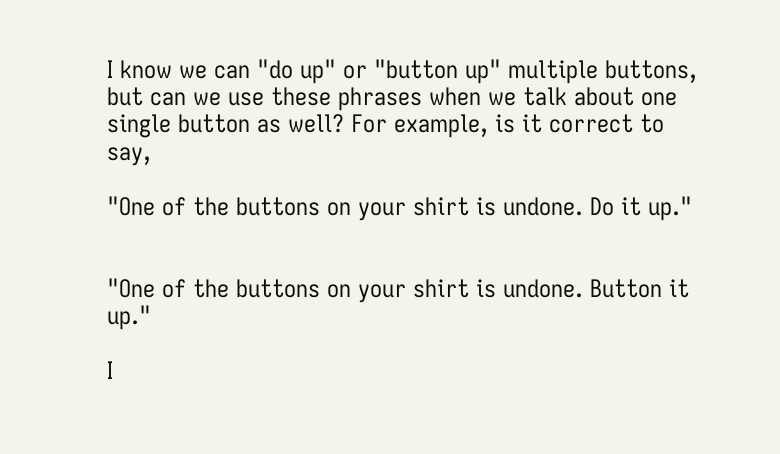I know we can "do up" or "button up" multiple buttons, but can we use these phrases when we talk about one single button as well? For example, is it correct to say,

"One of the buttons on your shirt is undone. Do it up."


"One of the buttons on your shirt is undone. Button it up."

I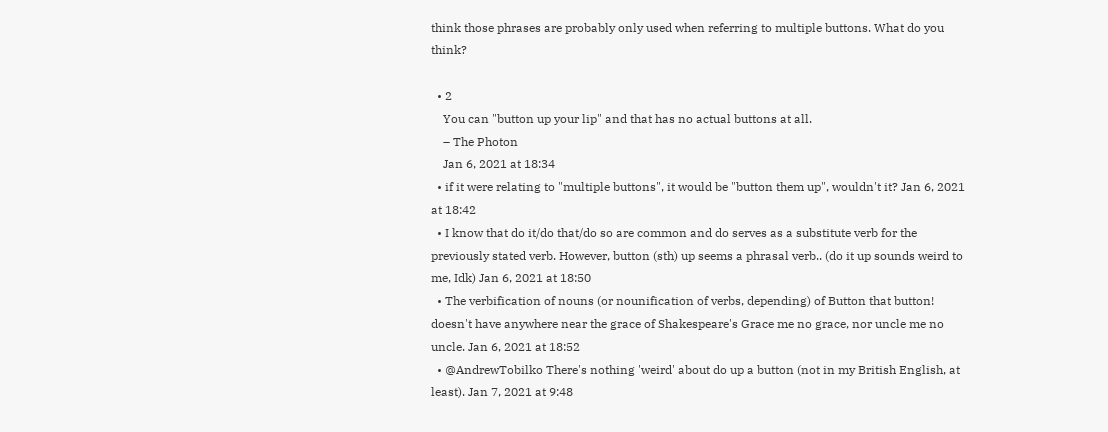think those phrases are probably only used when referring to multiple buttons. What do you think?

  • 2
    You can "button up your lip" and that has no actual buttons at all.
    – The Photon
    Jan 6, 2021 at 18:34
  • if it were relating to "multiple buttons", it would be "button them up", wouldn't it? Jan 6, 2021 at 18:42
  • I know that do it/do that/do so are common and do serves as a substitute verb for the previously stated verb. However, button (sth) up seems a phrasal verb.. (do it up sounds weird to me, Idk) Jan 6, 2021 at 18:50
  • The verbification of nouns (or nounification of verbs, depending) of Button that button! doesn't have anywhere near the grace of Shakespeare's Grace me no grace, nor uncle me no uncle. Jan 6, 2021 at 18:52
  • @AndrewTobilko There's nothing 'weird' about do up a button (not in my British English, at least). Jan 7, 2021 at 9:48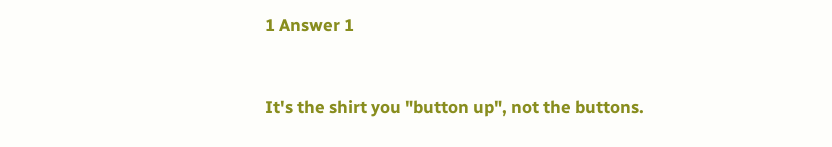1 Answer 1


It's the shirt you "button up", not the buttons.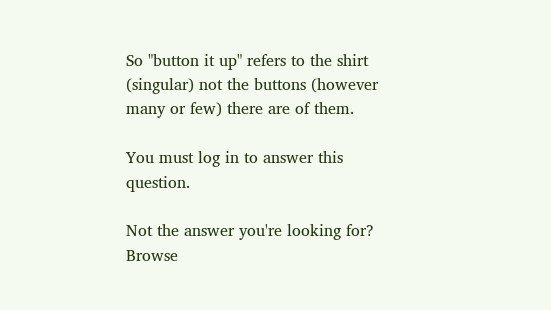So "button it up" refers to the shirt (singular) not the buttons (however many or few) there are of them.

You must log in to answer this question.

Not the answer you're looking for? Browse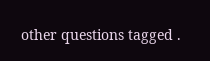other questions tagged .